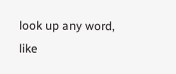look up any word, like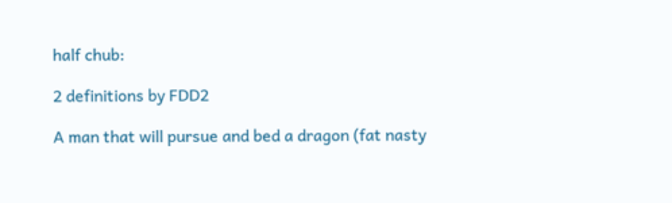half chub:

2 definitions by FDD2

A man that will pursue and bed a dragon (fat nasty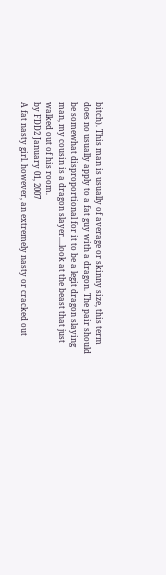bitch). This man is usually of average or skinny size, this term does no usually apply to a fat guy with a dragon. The pair should be somewhat disproportional for it to be a legit dragon slaying
man, my cousin is a dragon slayer....look at the beast that just walked out of his room.
by FDD2 January 01, 2007
A fat nasty girl. however, an extremely nasty or cracked out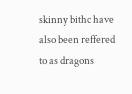skinny bithc have also been reffered to as dragons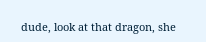dude, look at that dragon, she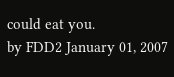could eat you.
by FDD2 January 01, 2007